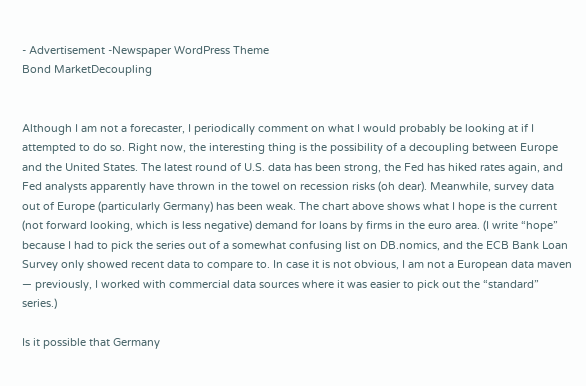- Advertisement -Newspaper WordPress Theme
Bond MarketDecoupling


Although I am not a forecaster, I periodically comment on what I would probably be looking at if I attempted to do so. Right now, the interesting thing is the possibility of a decoupling between Europe and the United States. The latest round of U.S. data has been strong, the Fed has hiked rates again, and Fed analysts apparently have thrown in the towel on recession risks (oh dear). Meanwhile, survey data out of Europe (particularly Germany) has been weak. The chart above shows what I hope is the current (not forward looking, which is less negative) demand for loans by firms in the euro area. (I write “hope” because I had to pick the series out of a somewhat confusing list on DB.nomics, and the ECB Bank Loan Survey only showed recent data to compare to. In case it is not obvious, I am not a European data maven — previously, I worked with commercial data sources where it was easier to pick out the “standard” series.)

Is it possible that Germany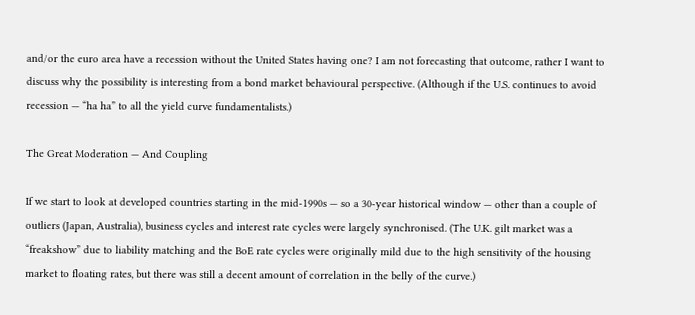and/or the euro area have a recession without the United States having one? I am not forecasting that outcome, rather I want to discuss why the possibility is interesting from a bond market behavioural perspective. (Although if the U.S. continues to avoid recession — “ha ha” to all the yield curve fundamentalists.)

The Great Moderation — And Coupling

If we start to look at developed countries starting in the mid-1990s — so a 30-year historical window — other than a couple of outliers (Japan, Australia), business cycles and interest rate cycles were largely synchronised. (The U.K. gilt market was a “freakshow” due to liability matching and the BoE rate cycles were originally mild due to the high sensitivity of the housing market to floating rates, but there was still a decent amount of correlation in the belly of the curve.)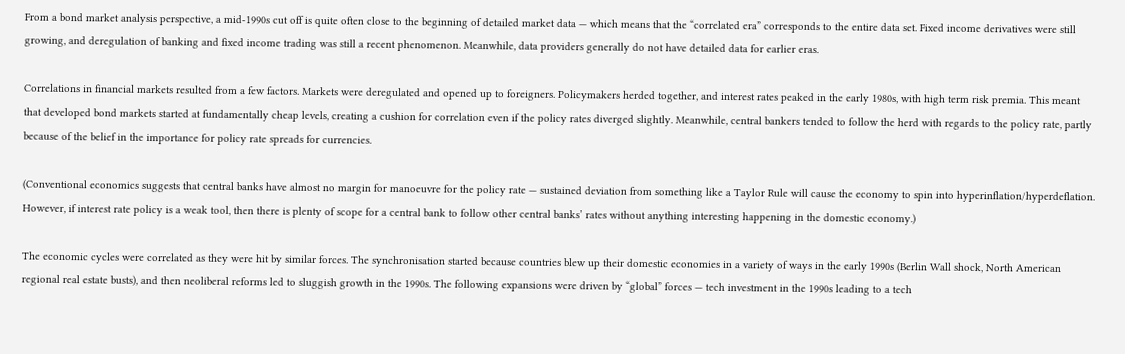From a bond market analysis perspective, a mid-1990s cut off is quite often close to the beginning of detailed market data — which means that the “correlated era” corresponds to the entire data set. Fixed income derivatives were still growing, and deregulation of banking and fixed income trading was still a recent phenomenon. Meanwhile, data providers generally do not have detailed data for earlier eras.

Correlations in financial markets resulted from a few factors. Markets were deregulated and opened up to foreigners. Policymakers herded together, and interest rates peaked in the early 1980s, with high term risk premia. This meant that developed bond markets started at fundamentally cheap levels, creating a cushion for correlation even if the policy rates diverged slightly. Meanwhile, central bankers tended to follow the herd with regards to the policy rate, partly because of the belief in the importance for policy rate spreads for currencies.

(Conventional economics suggests that central banks have almost no margin for manoeuvre for the policy rate — sustained deviation from something like a Taylor Rule will cause the economy to spin into hyperinflation/hyperdeflation. However, if interest rate policy is a weak tool, then there is plenty of scope for a central bank to follow other central banks’ rates without anything interesting happening in the domestic economy.)

The economic cycles were correlated as they were hit by similar forces. The synchronisation started because countries blew up their domestic economies in a variety of ways in the early 1990s (Berlin Wall shock, North American regional real estate busts), and then neoliberal reforms led to sluggish growth in the 1990s. The following expansions were driven by “global” forces — tech investment in the 1990s leading to a tech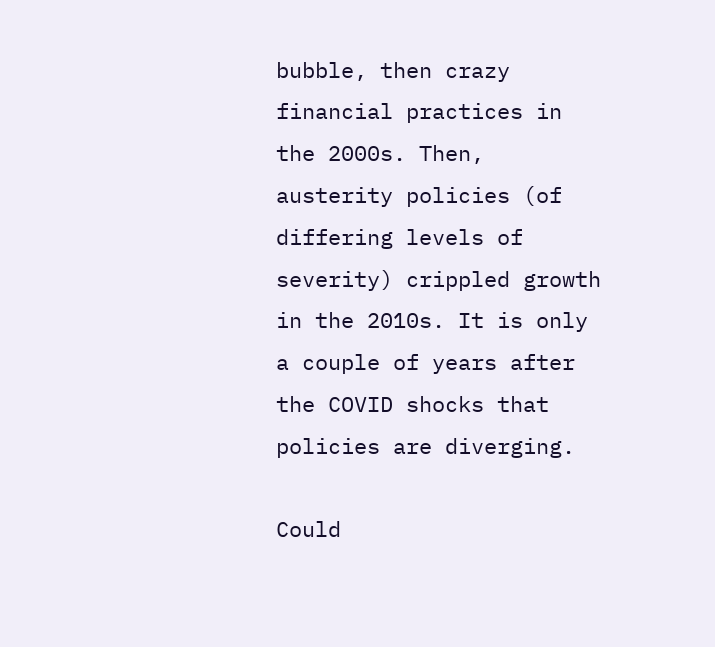bubble, then crazy financial practices in the 2000s. Then, austerity policies (of differing levels of severity) crippled growth in the 2010s. It is only a couple of years after the COVID shocks that policies are diverging.

Could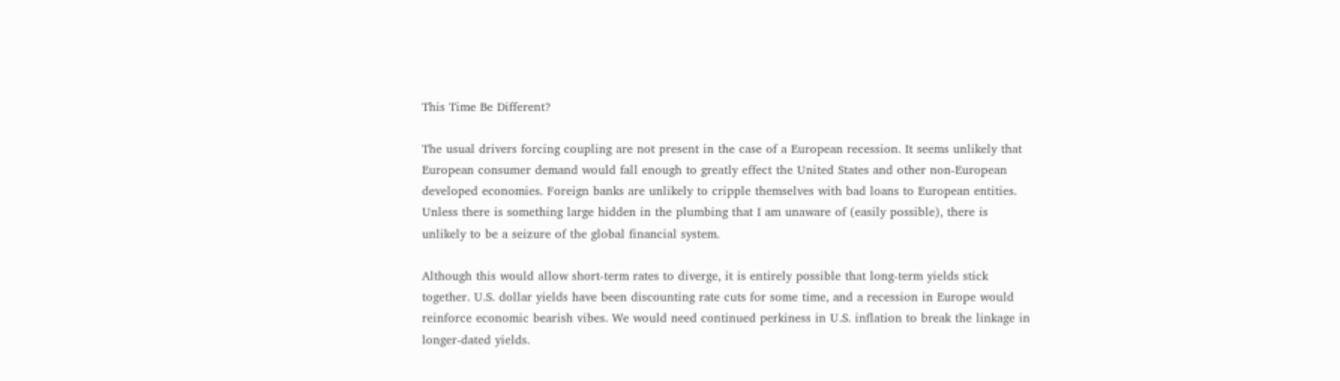This Time Be Different?

The usual drivers forcing coupling are not present in the case of a European recession. It seems unlikely that European consumer demand would fall enough to greatly effect the United States and other non-European developed economies. Foreign banks are unlikely to cripple themselves with bad loans to European entities. Unless there is something large hidden in the plumbing that I am unaware of (easily possible), there is unlikely to be a seizure of the global financial system.

Although this would allow short-term rates to diverge, it is entirely possible that long-term yields stick together. U.S. dollar yields have been discounting rate cuts for some time, and a recession in Europe would reinforce economic bearish vibes. We would need continued perkiness in U.S. inflation to break the linkage in longer-dated yields.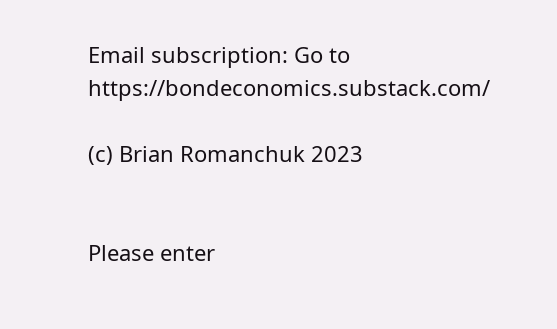Email subscription: Go to https://bondeconomics.substack.com/

(c) Brian Romanchuk 2023


Please enter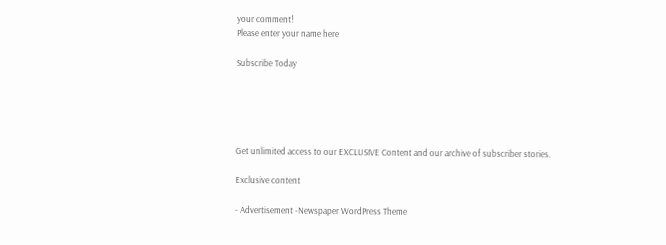your comment!
Please enter your name here

Subscribe Today





Get unlimited access to our EXCLUSIVE Content and our archive of subscriber stories.

Exclusive content

- Advertisement -Newspaper WordPress Theme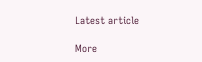Latest article

More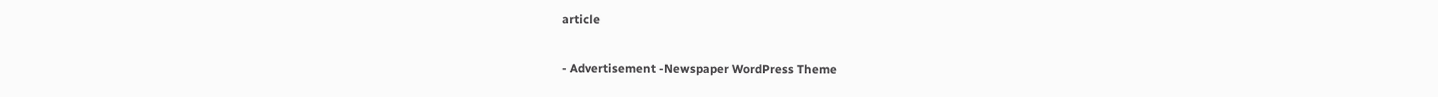article

- Advertisement -Newspaper WordPress Theme